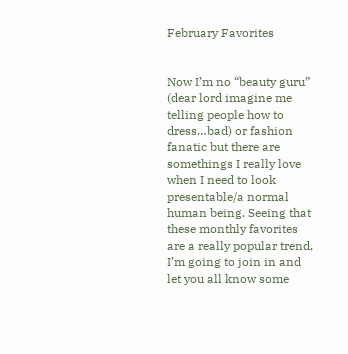February Favorites


Now I’m no “beauty guru” (dear lord imagine me telling people how to dress…bad) or fashion fanatic but there are somethings I really love when I need to look presentable/a normal human being. Seeing that these monthly favorites are a really popular trend, I’m going to join in and let you all know some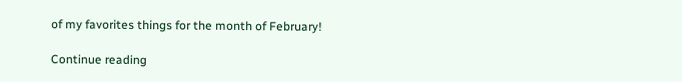of my favorites things for the month of February!

Continue reading